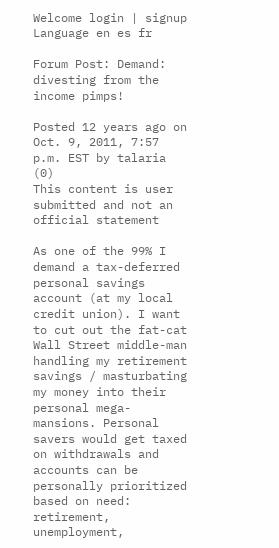Welcome login | signup
Language en es fr

Forum Post: Demand: divesting from the income pimps!

Posted 12 years ago on Oct. 9, 2011, 7:57 p.m. EST by talaria (0)
This content is user submitted and not an official statement

As one of the 99% I demand a tax-deferred personal savings account (at my local credit union). I want to cut out the fat-cat Wall Street middle-man handling my retirement savings / masturbating my money into their personal mega-mansions. Personal savers would get taxed on withdrawals and accounts can be personally prioritized based on need: retirement, unemployment,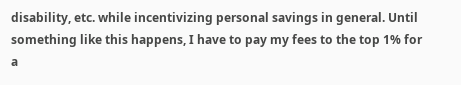disability, etc. while incentivizing personal savings in general. Until something like this happens, I have to pay my fees to the top 1% for a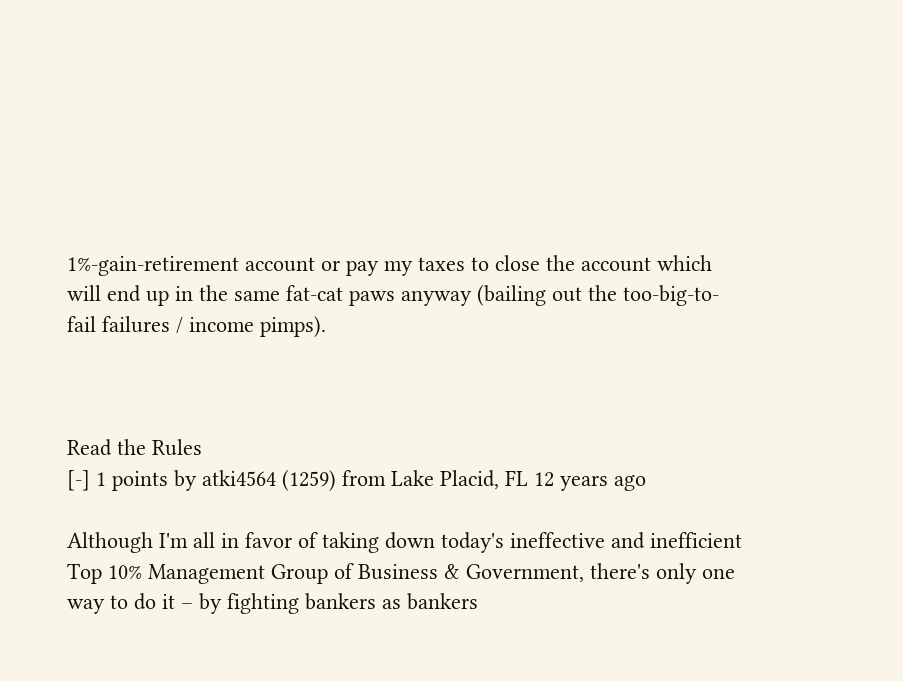1%-gain-retirement account or pay my taxes to close the account which will end up in the same fat-cat paws anyway (bailing out the too-big-to-fail failures / income pimps).



Read the Rules
[-] 1 points by atki4564 (1259) from Lake Placid, FL 12 years ago

Although I'm all in favor of taking down today's ineffective and inefficient Top 10% Management Group of Business & Government, there's only one way to do it – by fighting bankers as bankers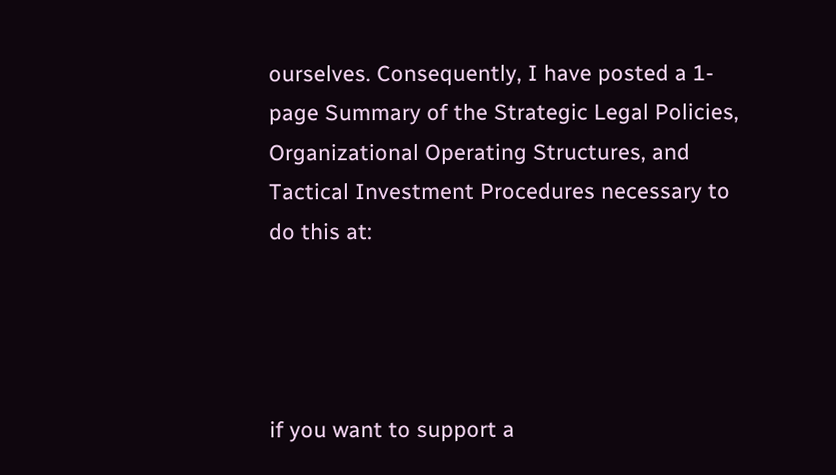ourselves. Consequently, I have posted a 1-page Summary of the Strategic Legal Policies, Organizational Operating Structures, and Tactical Investment Procedures necessary to do this at:




if you want to support a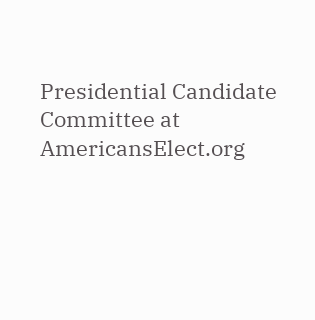Presidential Candidate Committee at AmericansElect.org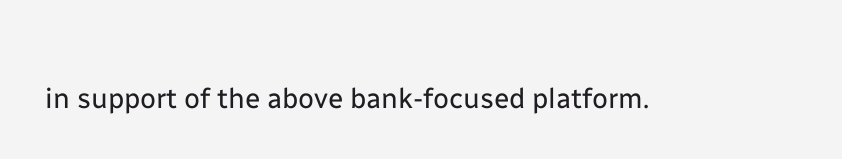in support of the above bank-focused platform.